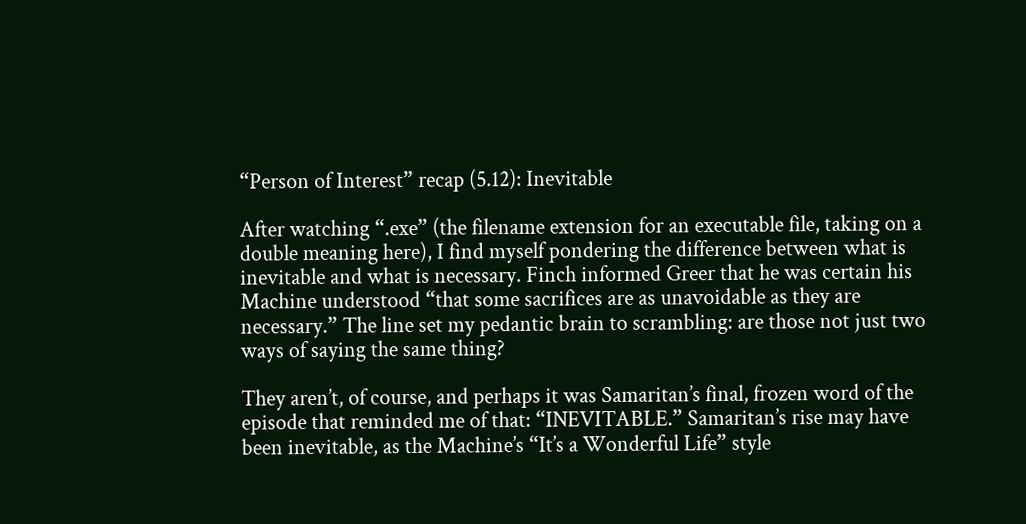“Person of Interest” recap (5.12): Inevitable

After watching “.exe” (the filename extension for an executable file, taking on a double meaning here), I find myself pondering the difference between what is inevitable and what is necessary. Finch informed Greer that he was certain his Machine understood “that some sacrifices are as unavoidable as they are necessary.” The line set my pedantic brain to scrambling: are those not just two ways of saying the same thing?

They aren’t, of course, and perhaps it was Samaritan’s final, frozen word of the episode that reminded me of that: “INEVITABLE.” Samaritan’s rise may have been inevitable, as the Machine’s “It’s a Wonderful Life” style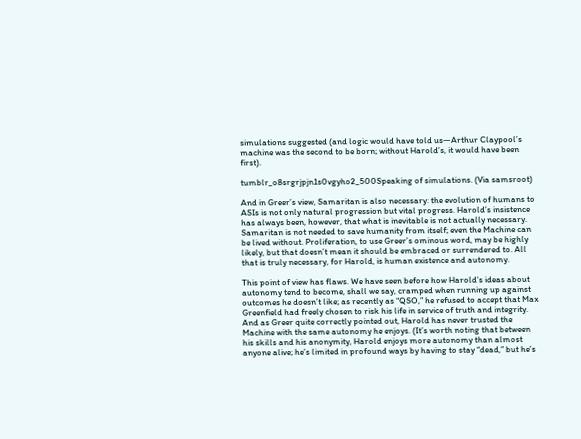simulations suggested (and logic would have told us—Arthur Claypool’s machine was the second to be born; without Harold’s, it would have been first).

tumblr_o8srgrjpjn1s0vgyho2_500Speaking of simulations. (Via samsroot)

And in Greer’s view, Samaritan is also necessary: the evolution of humans to ASIs is not only natural progression but vital progress. Harold’s insistence has always been, however, that what is inevitable is not actually necessary. Samaritan is not needed to save humanity from itself; even the Machine can be lived without. Proliferation, to use Greer’s ominous word, may be highly likely, but that doesn’t mean it should be embraced or surrendered to. All that is truly necessary, for Harold, is human existence and autonomy.

This point of view has flaws. We have seen before how Harold’s ideas about autonomy tend to become, shall we say, cramped when running up against outcomes he doesn’t like; as recently as “QSO,” he refused to accept that Max Greenfield had freely chosen to risk his life in service of truth and integrity. And as Greer quite correctly pointed out, Harold has never trusted the Machine with the same autonomy he enjoys. (It’s worth noting that between his skills and his anonymity, Harold enjoys more autonomy than almost anyone alive; he’s limited in profound ways by having to stay “dead,” but he’s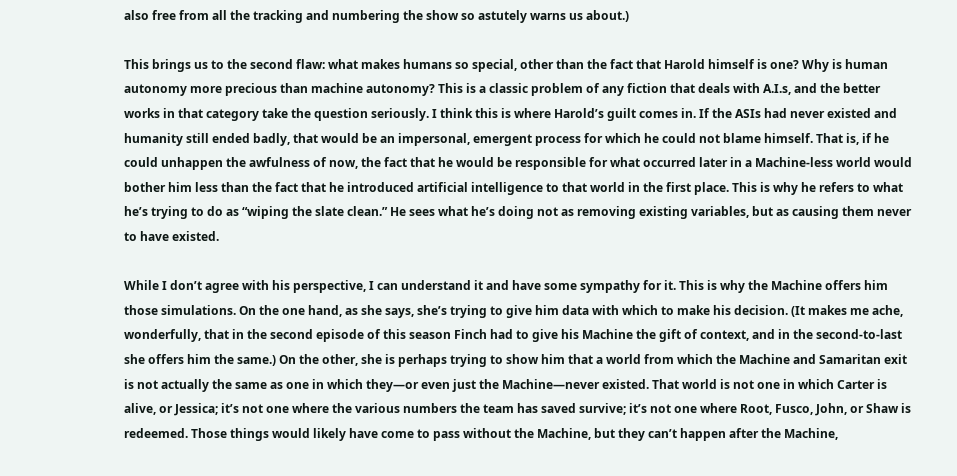also free from all the tracking and numbering the show so astutely warns us about.)

This brings us to the second flaw: what makes humans so special, other than the fact that Harold himself is one? Why is human autonomy more precious than machine autonomy? This is a classic problem of any fiction that deals with A.I.s, and the better works in that category take the question seriously. I think this is where Harold’s guilt comes in. If the ASIs had never existed and humanity still ended badly, that would be an impersonal, emergent process for which he could not blame himself. That is, if he could unhappen the awfulness of now, the fact that he would be responsible for what occurred later in a Machine-less world would bother him less than the fact that he introduced artificial intelligence to that world in the first place. This is why he refers to what he’s trying to do as “wiping the slate clean.” He sees what he’s doing not as removing existing variables, but as causing them never to have existed.

While I don’t agree with his perspective, I can understand it and have some sympathy for it. This is why the Machine offers him those simulations. On the one hand, as she says, she’s trying to give him data with which to make his decision. (It makes me ache, wonderfully, that in the second episode of this season Finch had to give his Machine the gift of context, and in the second-to-last she offers him the same.) On the other, she is perhaps trying to show him that a world from which the Machine and Samaritan exit is not actually the same as one in which they—or even just the Machine—never existed. That world is not one in which Carter is alive, or Jessica; it’s not one where the various numbers the team has saved survive; it’s not one where Root, Fusco, John, or Shaw is redeemed. Those things would likely have come to pass without the Machine, but they can’t happen after the Machine,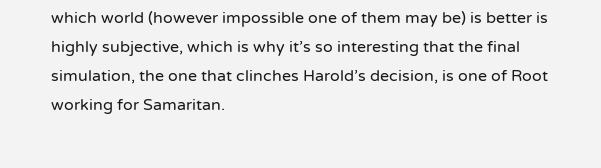which world (however impossible one of them may be) is better is highly subjective, which is why it’s so interesting that the final simulation, the one that clinches Harold’s decision, is one of Root working for Samaritan.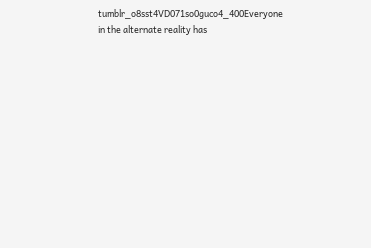tumblr_o8sst4VD071so0guco4_400Everyone in the alternate reality has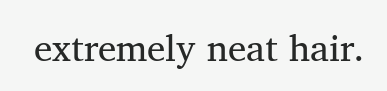extremely neat hair.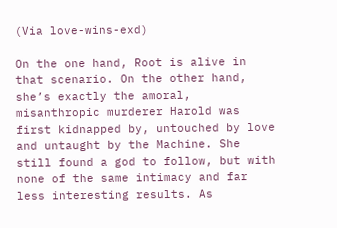(Via love-wins-exd)

On the one hand, Root is alive in that scenario. On the other hand, she’s exactly the amoral, misanthropic murderer Harold was first kidnapped by, untouched by love and untaught by the Machine. She still found a god to follow, but with none of the same intimacy and far less interesting results. As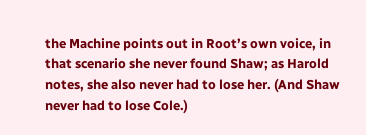the Machine points out in Root’s own voice, in that scenario she never found Shaw; as Harold notes, she also never had to lose her. (And Shaw never had to lose Cole.)